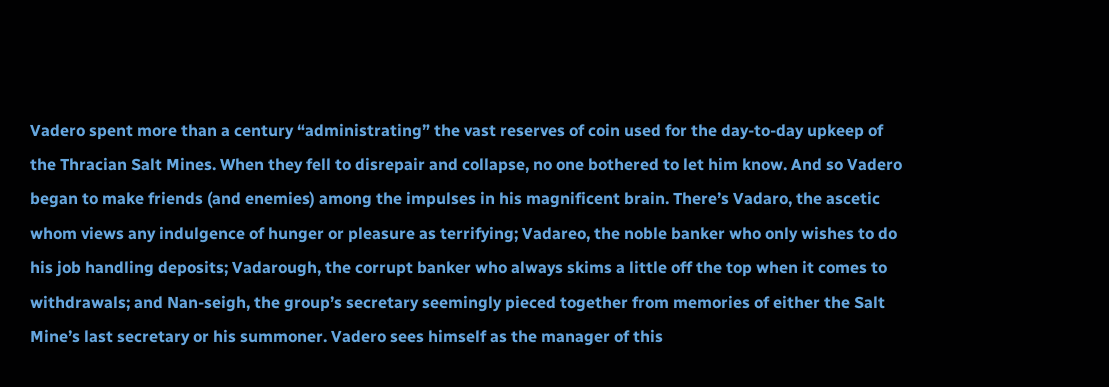Vadero spent more than a century “administrating” the vast reserves of coin used for the day-to-day upkeep of the Thracian Salt Mines. When they fell to disrepair and collapse, no one bothered to let him know. And so Vadero began to make friends (and enemies) among the impulses in his magnificent brain. There’s Vadaro, the ascetic whom views any indulgence of hunger or pleasure as terrifying; Vadareo, the noble banker who only wishes to do his job handling deposits; Vadarough, the corrupt banker who always skims a little off the top when it comes to withdrawals; and Nan-seigh, the group’s secretary seemingly pieced together from memories of either the Salt Mine’s last secretary or his summoner. Vadero sees himself as the manager of this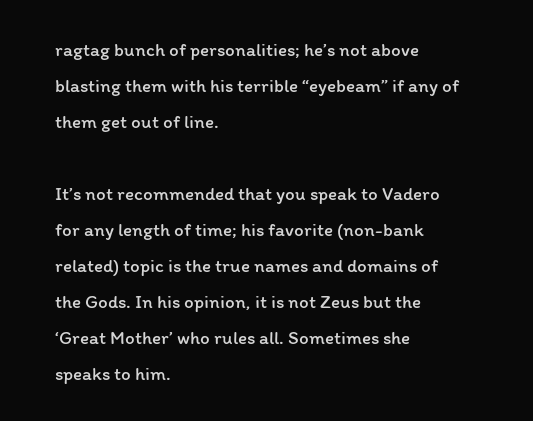ragtag bunch of personalities; he’s not above blasting them with his terrible “eyebeam” if any of them get out of line.

It’s not recommended that you speak to Vadero for any length of time; his favorite (non-bank related) topic is the true names and domains of the Gods. In his opinion, it is not Zeus but the ‘Great Mother’ who rules all. Sometimes she speaks to him.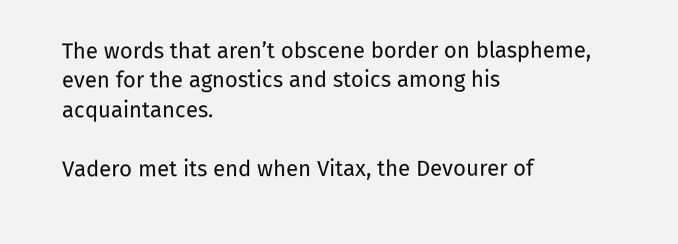The words that aren’t obscene border on blaspheme, even for the agnostics and stoics among his acquaintances.

Vadero met its end when Vitax, the Devourer of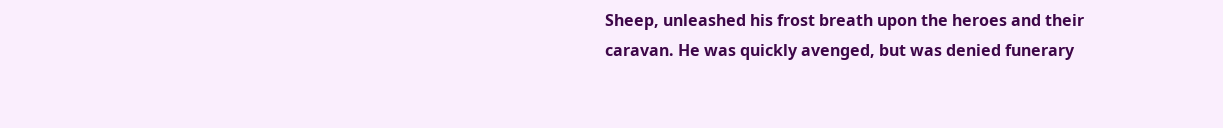Sheep, unleashed his frost breath upon the heroes and their caravan. He was quickly avenged, but was denied funerary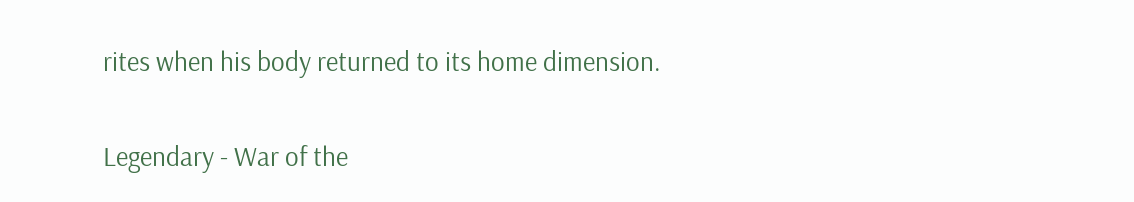rites when his body returned to its home dimension.


Legendary - War of the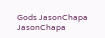Gods JasonChapa JasonChapa